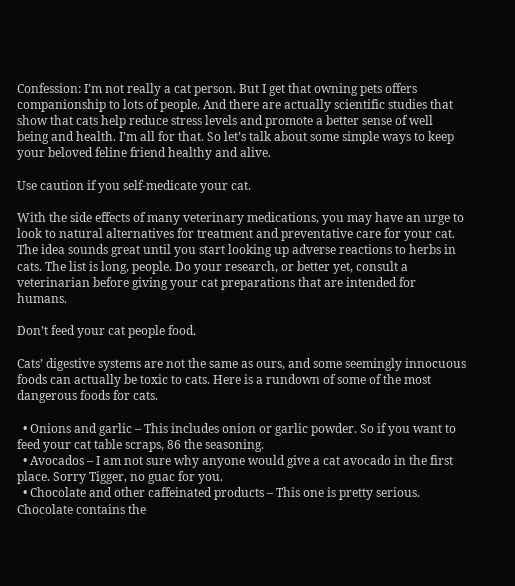Confession: I’m not really a cat person. But I get that owning pets offers companionship to lots of people. And there are actually scientific studies that show that cats help reduce stress levels and promote a better sense of well being and health. I’m all for that. So let’s talk about some simple ways to keep your beloved feline friend healthy and alive.

Use caution if you self-medicate your cat.

With the side effects of many veterinary medications, you may have an urge to look to natural alternatives for treatment and preventative care for your cat. The idea sounds great until you start looking up adverse reactions to herbs in cats. The list is long, people. Do your research, or better yet, consult a veterinarian before giving your cat preparations that are intended for humans.

Don’t feed your cat people food.

Cats’ digestive systems are not the same as ours, and some seemingly innocuous foods can actually be toxic to cats. Here is a rundown of some of the most dangerous foods for cats.

  • Onions and garlic – This includes onion or garlic powder. So if you want to feed your cat table scraps, 86 the seasoning.
  • Avocados – I am not sure why anyone would give a cat avocado in the first place. Sorry Tigger, no guac for you.
  • Chocolate and other caffeinated products – This one is pretty serious. Chocolate contains the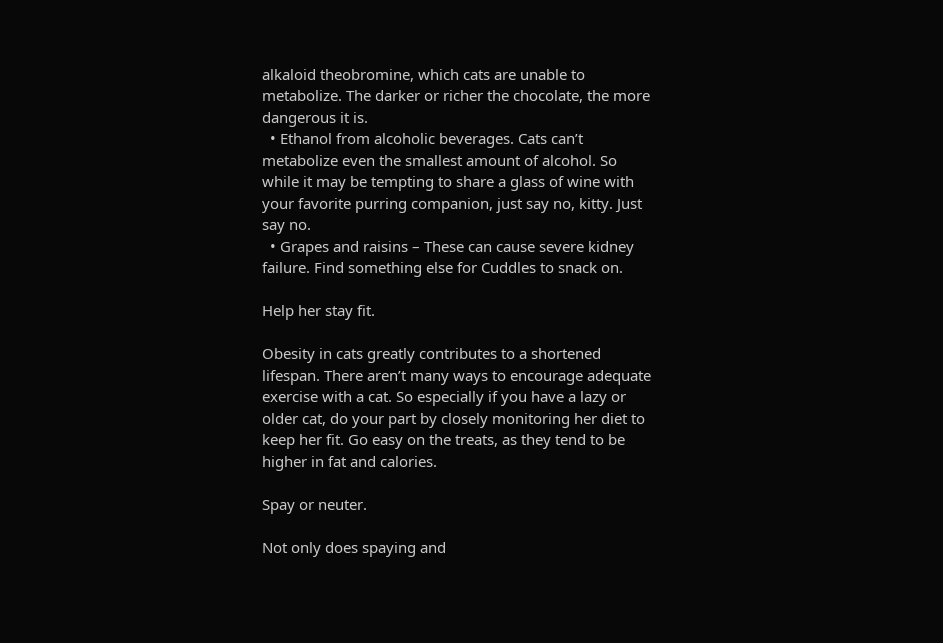alkaloid theobromine, which cats are unable to metabolize. The darker or richer the chocolate, the more dangerous it is.
  • Ethanol from alcoholic beverages. Cats can’t metabolize even the smallest amount of alcohol. So while it may be tempting to share a glass of wine with your favorite purring companion, just say no, kitty. Just say no.
  • Grapes and raisins – These can cause severe kidney failure. Find something else for Cuddles to snack on.

Help her stay fit.

Obesity in cats greatly contributes to a shortened lifespan. There aren’t many ways to encourage adequate exercise with a cat. So especially if you have a lazy or older cat, do your part by closely monitoring her diet to keep her fit. Go easy on the treats, as they tend to be higher in fat and calories.

Spay or neuter.

Not only does spaying and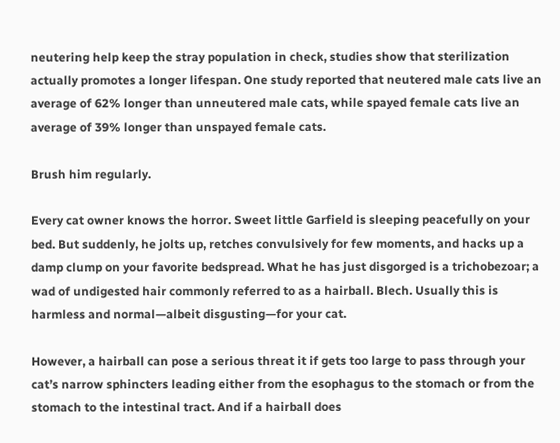neutering help keep the stray population in check, studies show that sterilization actually promotes a longer lifespan. One study reported that neutered male cats live an average of 62% longer than unneutered male cats, while spayed female cats live an average of 39% longer than unspayed female cats.

Brush him regularly.

Every cat owner knows the horror. Sweet little Garfield is sleeping peacefully on your bed. But suddenly, he jolts up, retches convulsively for few moments, and hacks up a damp clump on your favorite bedspread. What he has just disgorged is a trichobezoar; a wad of undigested hair commonly referred to as a hairball. Blech. Usually this is harmless and normal—albeit disgusting—for your cat.

However, a hairball can pose a serious threat it if gets too large to pass through your cat’s narrow sphincters leading either from the esophagus to the stomach or from the stomach to the intestinal tract. And if a hairball does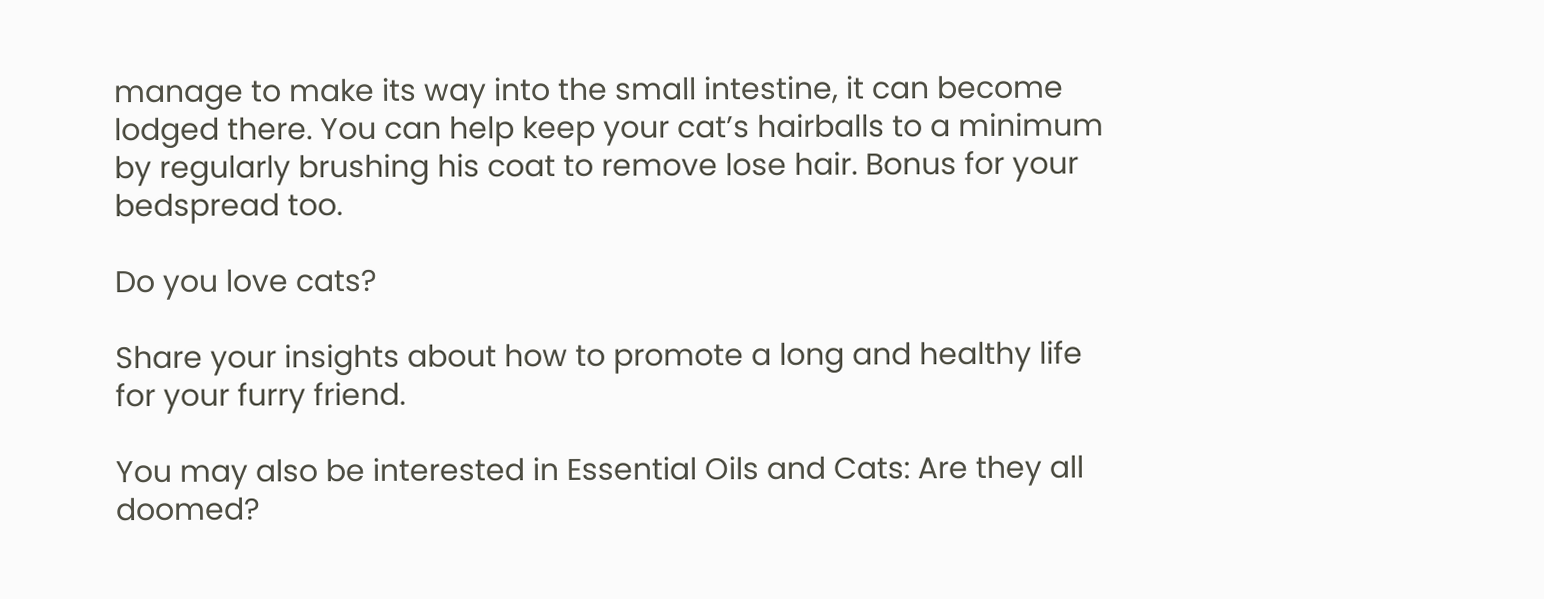manage to make its way into the small intestine, it can become lodged there. You can help keep your cat’s hairballs to a minimum by regularly brushing his coat to remove lose hair. Bonus for your bedspread too.

Do you love cats?

Share your insights about how to promote a long and healthy life for your furry friend.

You may also be interested in Essential Oils and Cats: Are they all doomed?